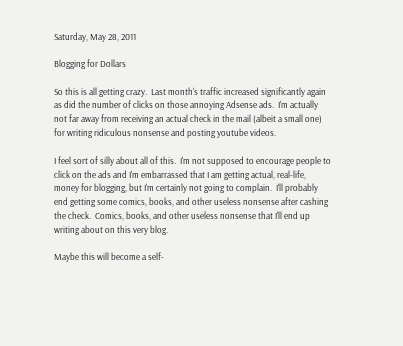Saturday, May 28, 2011

Blogging for Dollars

So this is all getting crazy.  Last month's traffic increased significantly again as did the number of clicks on those annoying Adsense ads.  I'm actually not far away from receiving an actual check in the mail (albeit a small one) for writing ridiculous nonsense and posting youtube videos.

I feel sort of silly about all of this.  I'm not supposed to encourage people to click on the ads and I'm embarrassed that I am getting actual, real-life, money for blogging, but I'm certainly not going to complain.  I'll probably end getting some comics, books, and other useless nonsense after cashing the check.  Comics, books, and other useless nonsense that I'll end up writing about on this very blog.

Maybe this will become a self-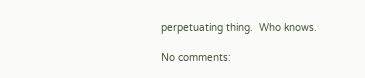perpetuating thing.  Who knows.

No comments: